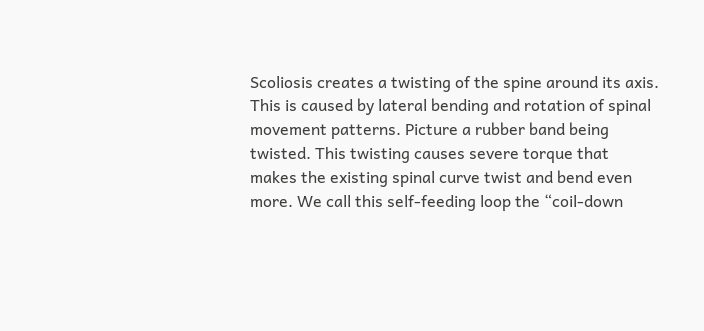Scoliosis creates a twisting of the spine around its axis. This is caused by lateral bending and rotation of spinal movement patterns. Picture a rubber band being twisted. This twisting causes severe torque that makes the existing spinal curve twist and bend even more. We call this self-feeding loop the “coil-down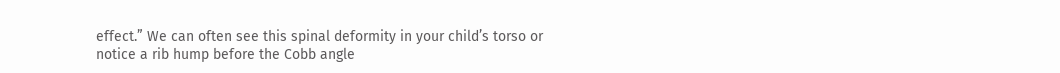effect.” We can often see this spinal deformity in your child’s torso or notice a rib hump before the Cobb angle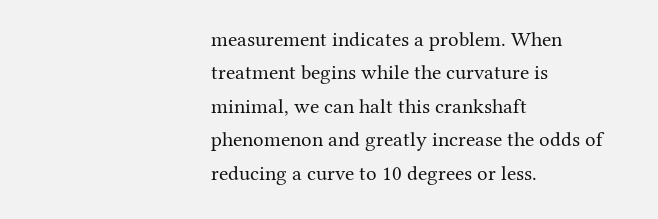measurement indicates a problem. When treatment begins while the curvature is minimal, we can halt this crankshaft phenomenon and greatly increase the odds of reducing a curve to 10 degrees or less.